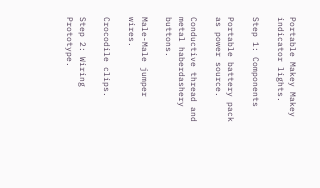Portable Makey Makey indicator lights.

Step 1: Components

Portable battery pack as power source.

Conductive thread and metal haberdashery buttons.

Male-Male jumper wires.

Crocodile clips.

Step 2: Wiring Prototype.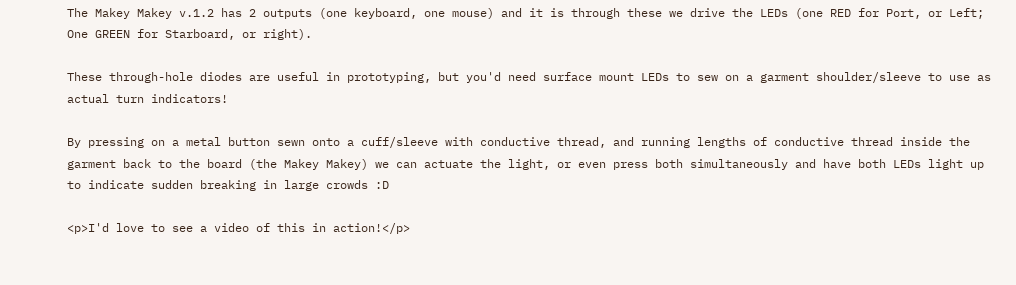The Makey Makey v.1.2 has 2 outputs (one keyboard, one mouse) and it is through these we drive the LEDs (one RED for Port, or Left; One GREEN for Starboard, or right).

These through-hole diodes are useful in prototyping, but you'd need surface mount LEDs to sew on a garment shoulder/sleeve to use as actual turn indicators!

By pressing on a metal button sewn onto a cuff/sleeve with conductive thread, and running lengths of conductive thread inside the garment back to the board (the Makey Makey) we can actuate the light, or even press both simultaneously and have both LEDs light up to indicate sudden breaking in large crowds :D

<p>I'd love to see a video of this in action!</p>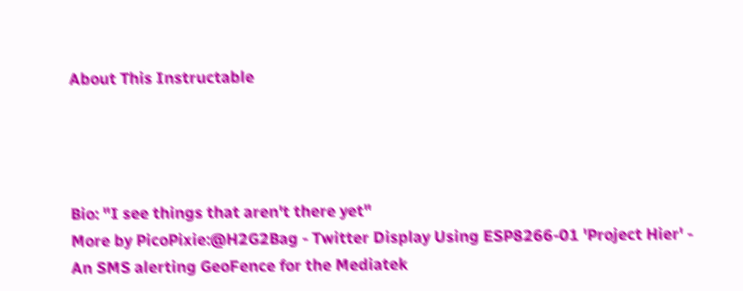About This Instructable




Bio: "I see things that aren't there yet"
More by PicoPixie:@H2G2Bag - Twitter Display Using ESP8266-01 'Project Hier' - An SMS alerting GeoFence for the Mediatek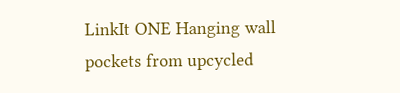LinkIt ONE Hanging wall pockets from upcycled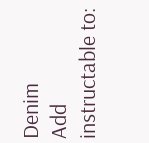Denim
Add instructable to: